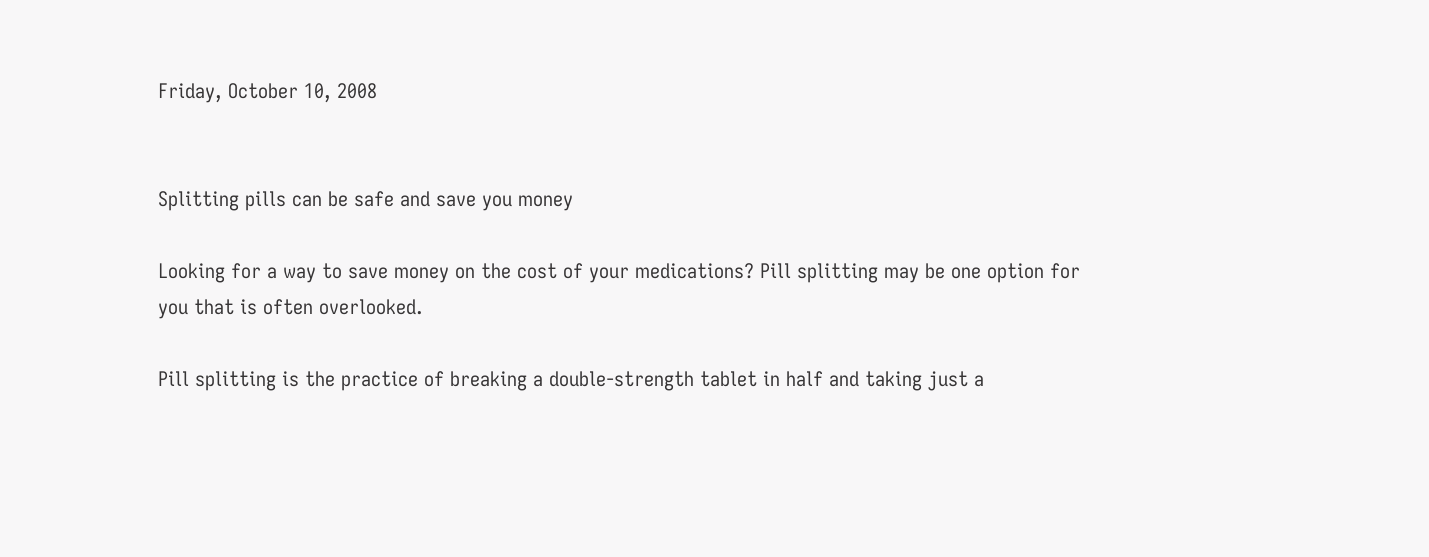Friday, October 10, 2008


Splitting pills can be safe and save you money

Looking for a way to save money on the cost of your medications? Pill splitting may be one option for you that is often overlooked.

Pill splitting is the practice of breaking a double-strength tablet in half and taking just a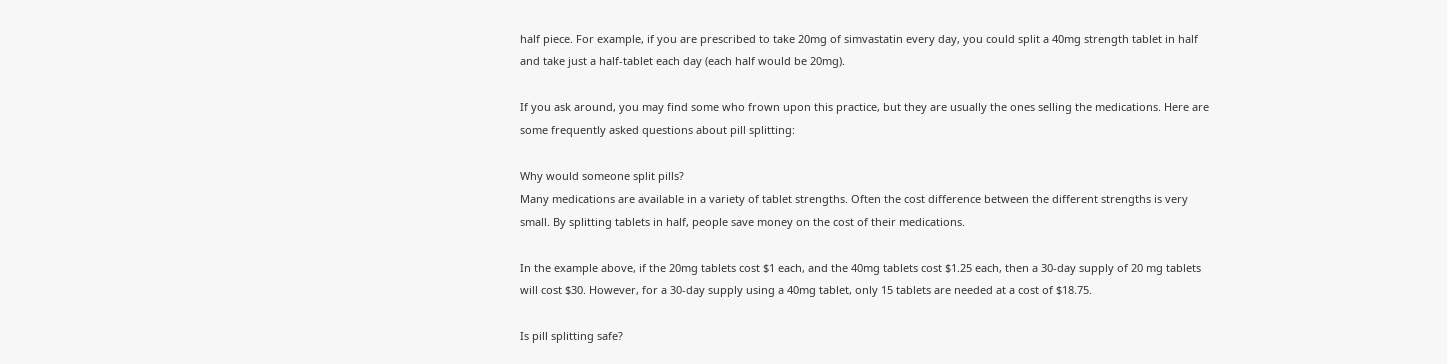half piece. For example, if you are prescribed to take 20mg of simvastatin every day, you could split a 40mg strength tablet in half and take just a half-tablet each day (each half would be 20mg).

If you ask around, you may find some who frown upon this practice, but they are usually the ones selling the medications. Here are some frequently asked questions about pill splitting:

Why would someone split pills?
Many medications are available in a variety of tablet strengths. Often the cost difference between the different strengths is very small. By splitting tablets in half, people save money on the cost of their medications.

In the example above, if the 20mg tablets cost $1 each, and the 40mg tablets cost $1.25 each, then a 30-day supply of 20 mg tablets will cost $30. However, for a 30-day supply using a 40mg tablet, only 15 tablets are needed at a cost of $18.75.

Is pill splitting safe?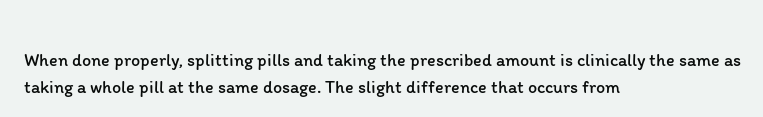When done properly, splitting pills and taking the prescribed amount is clinically the same as taking a whole pill at the same dosage. The slight difference that occurs from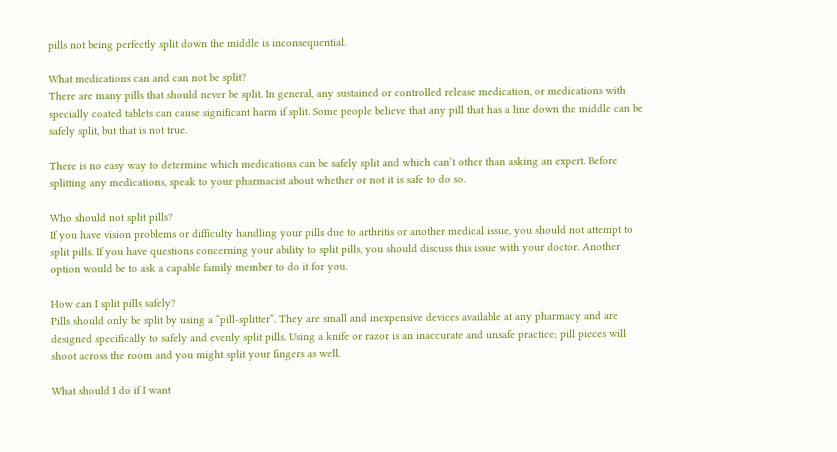pills not being perfectly split down the middle is inconsequential.

What medications can and can not be split?
There are many pills that should never be split. In general, any sustained or controlled release medication, or medications with specially coated tablets can cause significant harm if split. Some people believe that any pill that has a line down the middle can be safely split, but that is not true.

There is no easy way to determine which medications can be safely split and which can’t other than asking an expert. Before splitting any medications, speak to your pharmacist about whether or not it is safe to do so.

Who should not split pills?
If you have vision problems or difficulty handling your pills due to arthritis or another medical issue, you should not attempt to split pills. If you have questions concerning your ability to split pills, you should discuss this issue with your doctor. Another option would be to ask a capable family member to do it for you.

How can I split pills safely?
Pills should only be split by using a “pill-splitter”. They are small and inexpensive devices available at any pharmacy and are designed specifically to safely and evenly split pills. Using a knife or razor is an inaccurate and unsafe practice; pill pieces will shoot across the room and you might split your fingers as well.

What should I do if I want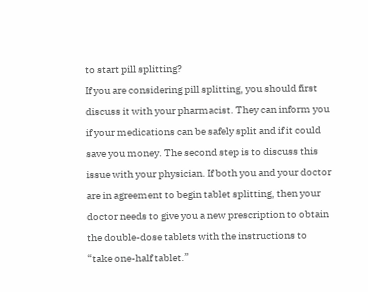to start pill splitting?
If you are considering pill splitting, you should first discuss it with your pharmacist. They can inform you if your medications can be safely split and if it could save you money. The second step is to discuss this issue with your physician. If both you and your doctor are in agreement to begin tablet splitting, then your doctor needs to give you a new prescription to obtain the double-dose tablets with the instructions to “take one-half tablet.”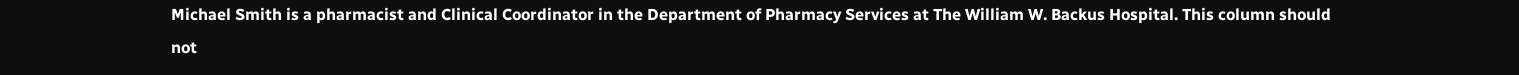Michael Smith is a pharmacist and Clinical Coordinator in the Department of Pharmacy Services at The William W. Backus Hospital. This column should not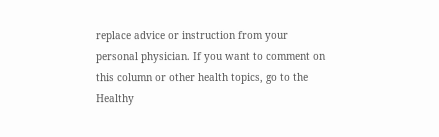replace advice or instruction from your personal physician. If you want to comment on this column or other health topics, go to the Healthy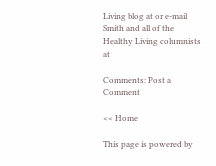Living blog at or e-mail Smith and all of the Healthy Living columnists at

Comments: Post a Comment

<< Home

This page is powered by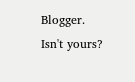Blogger. Isn't yours?